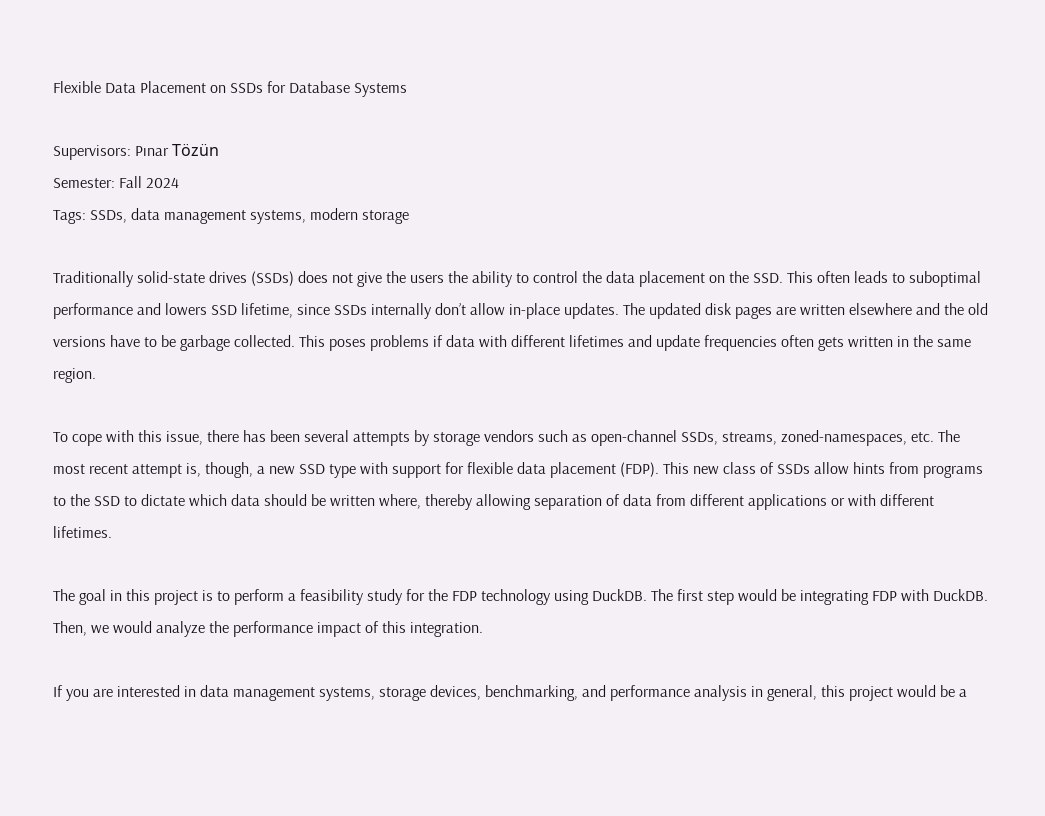Flexible Data Placement on SSDs for Database Systems

Supervisors: Pınar Tözün
Semester: Fall 2024
Tags: SSDs, data management systems, modern storage

Traditionally solid-state drives (SSDs) does not give the users the ability to control the data placement on the SSD. This often leads to suboptimal performance and lowers SSD lifetime, since SSDs internally don’t allow in-place updates. The updated disk pages are written elsewhere and the old versions have to be garbage collected. This poses problems if data with different lifetimes and update frequencies often gets written in the same region.

To cope with this issue, there has been several attempts by storage vendors such as open-channel SSDs, streams, zoned-namespaces, etc. The most recent attempt is, though, a new SSD type with support for flexible data placement (FDP). This new class of SSDs allow hints from programs to the SSD to dictate which data should be written where, thereby allowing separation of data from different applications or with different lifetimes.

The goal in this project is to perform a feasibility study for the FDP technology using DuckDB. The first step would be integrating FDP with DuckDB. Then, we would analyze the performance impact of this integration.

If you are interested in data management systems, storage devices, benchmarking, and performance analysis in general, this project would be a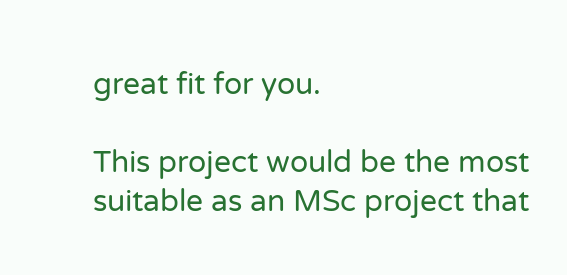great fit for you.

This project would be the most suitable as an MSc project that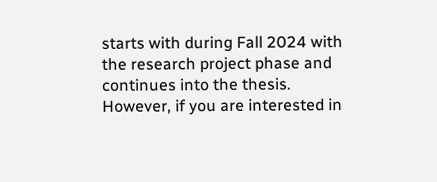starts with during Fall 2024 with the research project phase and continues into the thesis. However, if you are interested in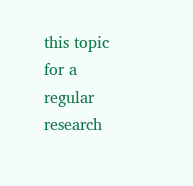this topic for a regular research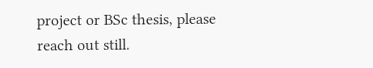project or BSc thesis, please reach out still.